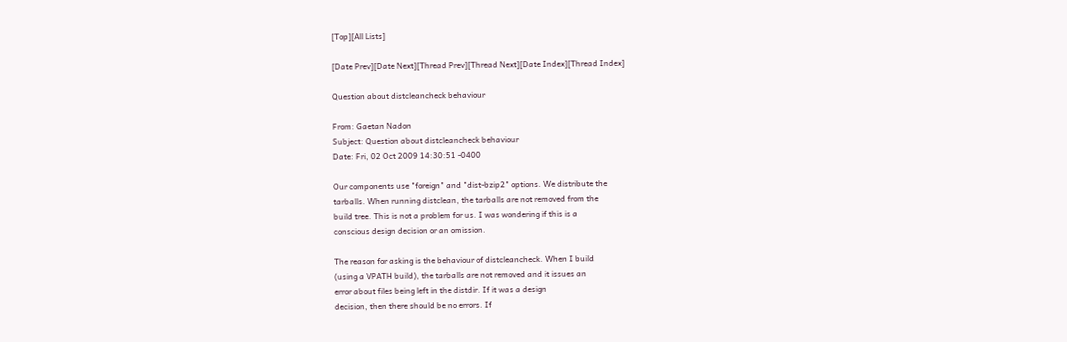[Top][All Lists]

[Date Prev][Date Next][Thread Prev][Thread Next][Date Index][Thread Index]

Question about distcleancheck behaviour

From: Gaetan Nadon
Subject: Question about distcleancheck behaviour
Date: Fri, 02 Oct 2009 14:30:51 -0400

Our components use "foreign" and "dist-bzip2" options. We distribute the
tarballs. When running distclean, the tarballs are not removed from the
build tree. This is not a problem for us. I was wondering if this is a
conscious design decision or an omission.

The reason for asking is the behaviour of distcleancheck. When I build
(using a VPATH build), the tarballs are not removed and it issues an
error about files being left in the distdir. If it was a design
decision, then there should be no errors. If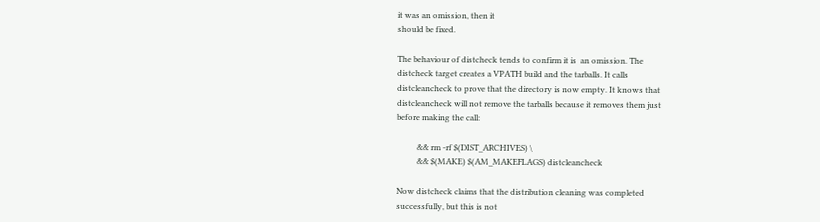it was an omission, then it
should be fixed.

The behaviour of distcheck tends to confirm it is  an omission. The
distcheck target creates a VPATH build and the tarballs. It calls
distcleancheck to prove that the directory is now empty. It knows that
distcleancheck will not remove the tarballs because it removes them just
before making the call:

          && rm -rf $(DIST_ARCHIVES) \
          && $(MAKE) $(AM_MAKEFLAGS) distcleancheck

Now distcheck claims that the distribution cleaning was completed
successfully, but this is not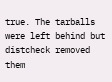true. The tarballs were left behind but
distcheck removed them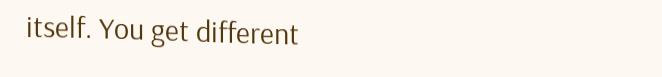itself. You get different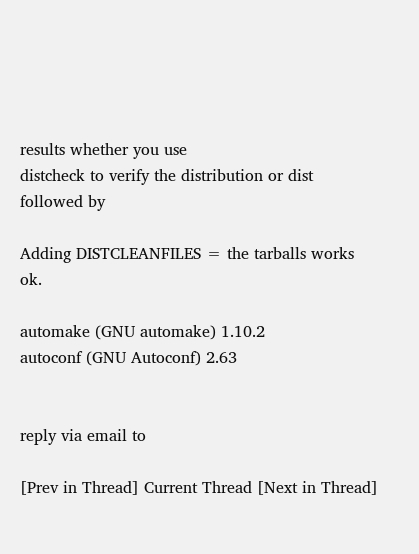results whether you use
distcheck to verify the distribution or dist followed by

Adding DISTCLEANFILES = the tarballs works ok.

automake (GNU automake) 1.10.2
autoconf (GNU Autoconf) 2.63


reply via email to

[Prev in Thread] Current Thread [Next in Thread]